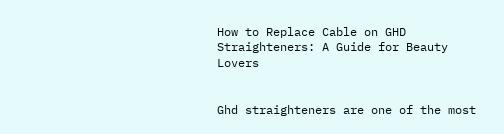How to Replace Cable on GHD Straighteners: A Guide for Beauty Lovers


Ghd straighteners are one of the most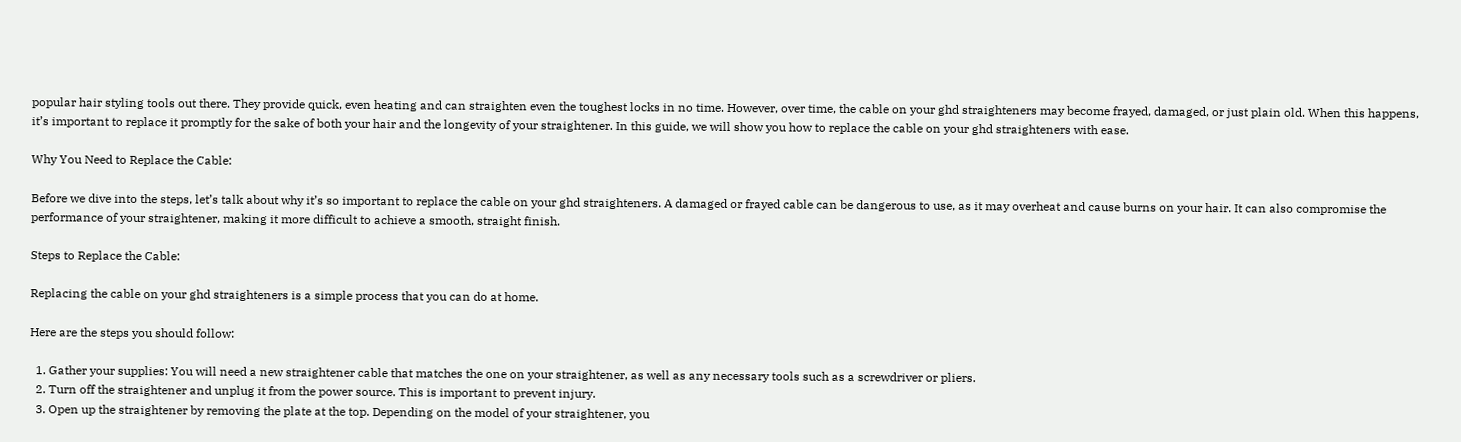popular hair styling tools out there. They provide quick, even heating and can straighten even the toughest locks in no time. However, over time, the cable on your ghd straighteners may become frayed, damaged, or just plain old. When this happens, it’s important to replace it promptly for the sake of both your hair and the longevity of your straightener. In this guide, we will show you how to replace the cable on your ghd straighteners with ease.

Why You Need to Replace the Cable:

Before we dive into the steps, let’s talk about why it’s so important to replace the cable on your ghd straighteners. A damaged or frayed cable can be dangerous to use, as it may overheat and cause burns on your hair. It can also compromise the performance of your straightener, making it more difficult to achieve a smooth, straight finish.

Steps to Replace the Cable:

Replacing the cable on your ghd straighteners is a simple process that you can do at home.

Here are the steps you should follow:

  1. Gather your supplies: You will need a new straightener cable that matches the one on your straightener, as well as any necessary tools such as a screwdriver or pliers.
  2. Turn off the straightener and unplug it from the power source. This is important to prevent injury.
  3. Open up the straightener by removing the plate at the top. Depending on the model of your straightener, you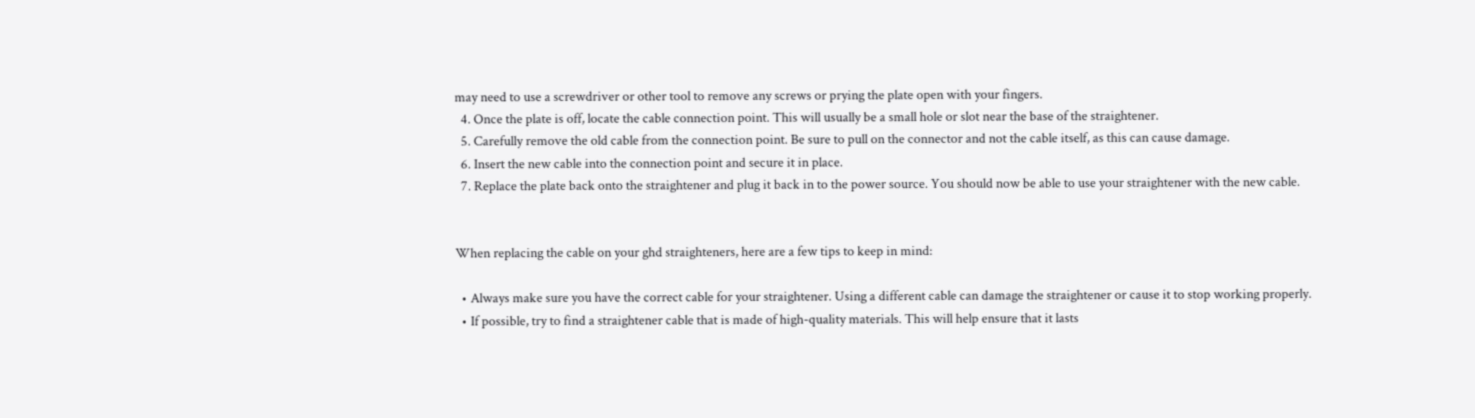may need to use a screwdriver or other tool to remove any screws or prying the plate open with your fingers.
  4. Once the plate is off, locate the cable connection point. This will usually be a small hole or slot near the base of the straightener.
  5. Carefully remove the old cable from the connection point. Be sure to pull on the connector and not the cable itself, as this can cause damage.
  6. Insert the new cable into the connection point and secure it in place.
  7. Replace the plate back onto the straightener and plug it back in to the power source. You should now be able to use your straightener with the new cable.


When replacing the cable on your ghd straighteners, here are a few tips to keep in mind:

  • Always make sure you have the correct cable for your straightener. Using a different cable can damage the straightener or cause it to stop working properly.
  • If possible, try to find a straightener cable that is made of high-quality materials. This will help ensure that it lasts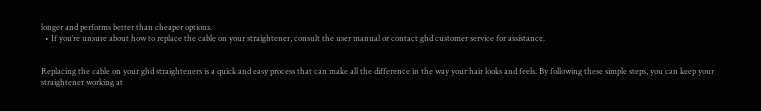longer and performs better than cheaper options.
  • If you’re unsure about how to replace the cable on your straightener, consult the user manual or contact ghd customer service for assistance.


Replacing the cable on your ghd straighteners is a quick and easy process that can make all the difference in the way your hair looks and feels. By following these simple steps, you can keep your straightener working at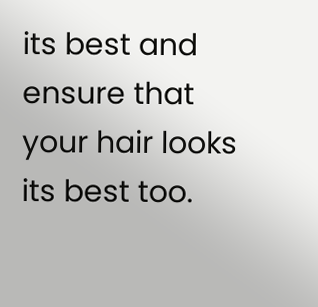its best and ensure that your hair looks its best too.